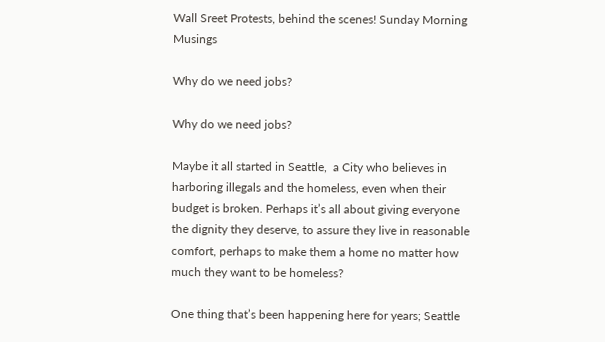Wall Sreet Protests, behind the scenes! Sunday Morning Musings

Why do we need jobs?

Why do we need jobs?

Maybe it all started in Seattle,  a City who believes in harboring illegals and the homeless, even when their budget is broken. Perhaps it’s all about giving everyone the dignity they deserve, to assure they live in reasonable comfort, perhaps to make them a home no matter how much they want to be homeless?

One thing that’s been happening here for years; Seattle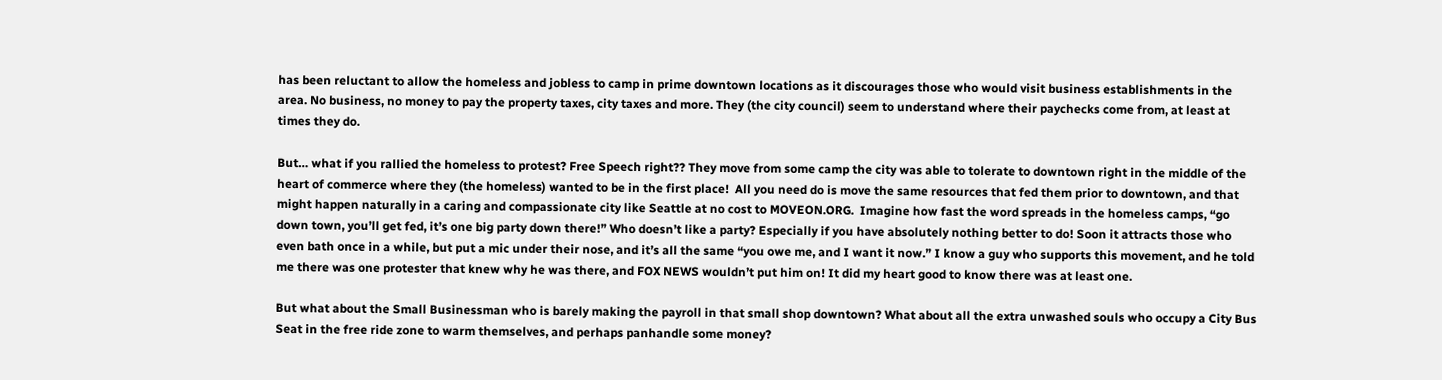has been reluctant to allow the homeless and jobless to camp in prime downtown locations as it discourages those who would visit business establishments in the area. No business, no money to pay the property taxes, city taxes and more. They (the city council) seem to understand where their paychecks come from, at least at times they do.

But… what if you rallied the homeless to protest? Free Speech right?? They move from some camp the city was able to tolerate to downtown right in the middle of the heart of commerce where they (the homeless) wanted to be in the first place!  All you need do is move the same resources that fed them prior to downtown, and that might happen naturally in a caring and compassionate city like Seattle at no cost to MOVEON.ORG.  Imagine how fast the word spreads in the homeless camps, “go down town, you’ll get fed, it’s one big party down there!” Who doesn’t like a party? Especially if you have absolutely nothing better to do! Soon it attracts those who even bath once in a while, but put a mic under their nose, and it’s all the same “you owe me, and I want it now.” I know a guy who supports this movement, and he told me there was one protester that knew why he was there, and FOX NEWS wouldn’t put him on! It did my heart good to know there was at least one.

But what about the Small Businessman who is barely making the payroll in that small shop downtown? What about all the extra unwashed souls who occupy a City Bus Seat in the free ride zone to warm themselves, and perhaps panhandle some money?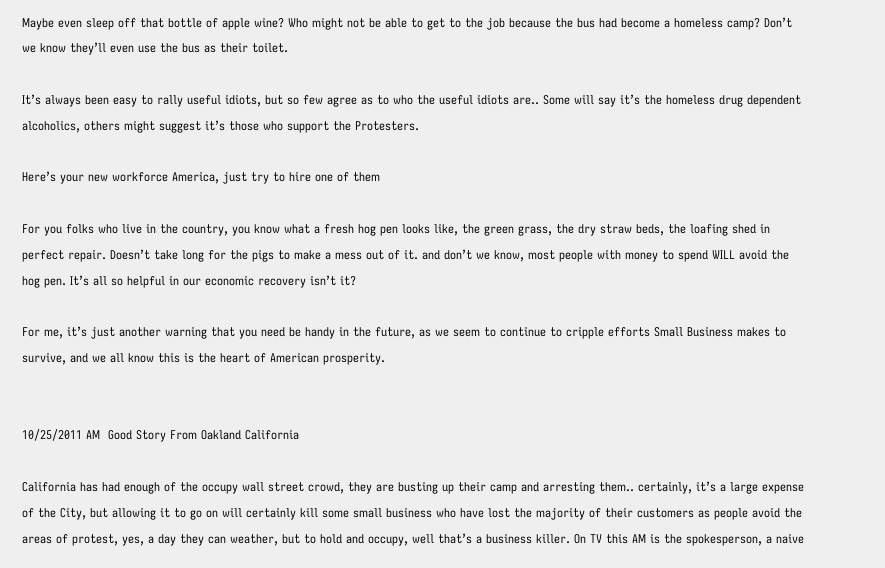Maybe even sleep off that bottle of apple wine? Who might not be able to get to the job because the bus had become a homeless camp? Don’t we know they’ll even use the bus as their toilet.

It’s always been easy to rally useful idiots, but so few agree as to who the useful idiots are.. Some will say it’s the homeless drug dependent alcoholics, others might suggest it’s those who support the Protesters.

Here’s your new workforce America, just try to hire one of them

For you folks who live in the country, you know what a fresh hog pen looks like, the green grass, the dry straw beds, the loafing shed in perfect repair. Doesn’t take long for the pigs to make a mess out of it. and don’t we know, most people with money to spend WILL avoid the hog pen. It’s all so helpful in our economic recovery isn’t it?

For me, it’s just another warning that you need be handy in the future, as we seem to continue to cripple efforts Small Business makes to survive, and we all know this is the heart of American prosperity.


10/25/2011 AM  Good Story From Oakland California

California has had enough of the occupy wall street crowd, they are busting up their camp and arresting them.. certainly, it’s a large expense of the City, but allowing it to go on will certainly kill some small business who have lost the majority of their customers as people avoid the areas of protest, yes, a day they can weather, but to hold and occupy, well that’s a business killer. On TV this AM is the spokesperson, a naive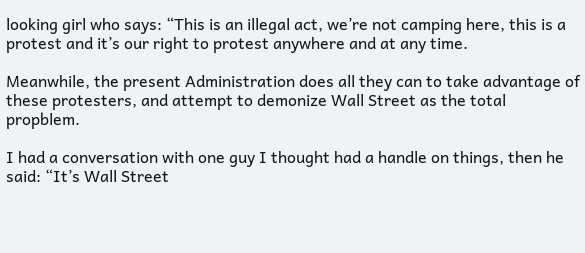looking girl who says: “This is an illegal act, we’re not camping here, this is a protest and it’s our right to protest anywhere and at any time.

Meanwhile, the present Administration does all they can to take advantage of these protesters, and attempt to demonize Wall Street as the total propblem.

I had a conversation with one guy I thought had a handle on things, then he said: “It’s Wall Street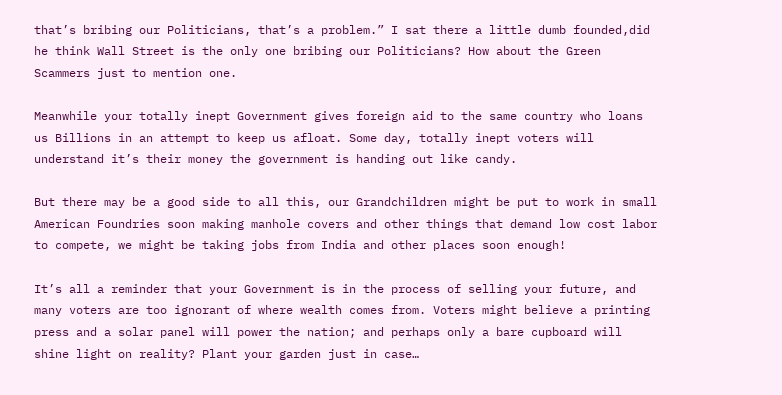that’s bribing our Politicians, that’s a problem.” I sat there a little dumb founded,did he think Wall Street is the only one bribing our Politicians? How about the Green Scammers just to mention one.

Meanwhile your totally inept Government gives foreign aid to the same country who loans us Billions in an attempt to keep us afloat. Some day, totally inept voters will understand it’s their money the government is handing out like candy.

But there may be a good side to all this, our Grandchildren might be put to work in small American Foundries soon making manhole covers and other things that demand low cost labor to compete, we might be taking jobs from India and other places soon enough!

It’s all a reminder that your Government is in the process of selling your future, and many voters are too ignorant of where wealth comes from. Voters might believe a printing press and a solar panel will power the nation; and perhaps only a bare cupboard will shine light on reality? Plant your garden just in case…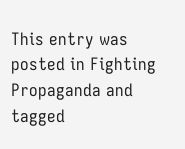This entry was posted in Fighting Propaganda and tagged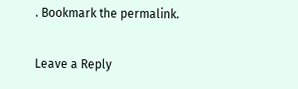. Bookmark the permalink.

Leave a Reply